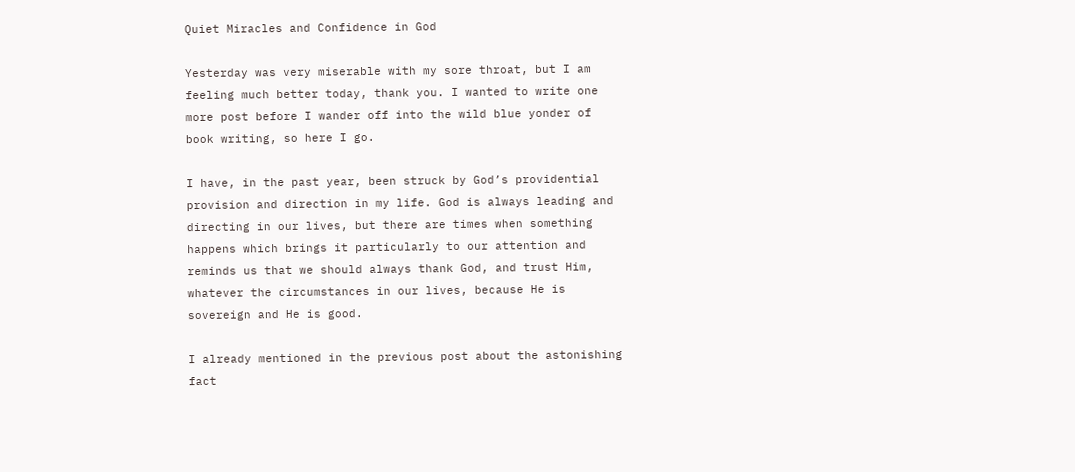Quiet Miracles and Confidence in God

Yesterday was very miserable with my sore throat, but I am feeling much better today, thank you. I wanted to write one more post before I wander off into the wild blue yonder of book writing, so here I go.

I have, in the past year, been struck by God’s providential provision and direction in my life. God is always leading and directing in our lives, but there are times when something happens which brings it particularly to our attention and reminds us that we should always thank God, and trust Him, whatever the circumstances in our lives, because He is sovereign and He is good.

I already mentioned in the previous post about the astonishing fact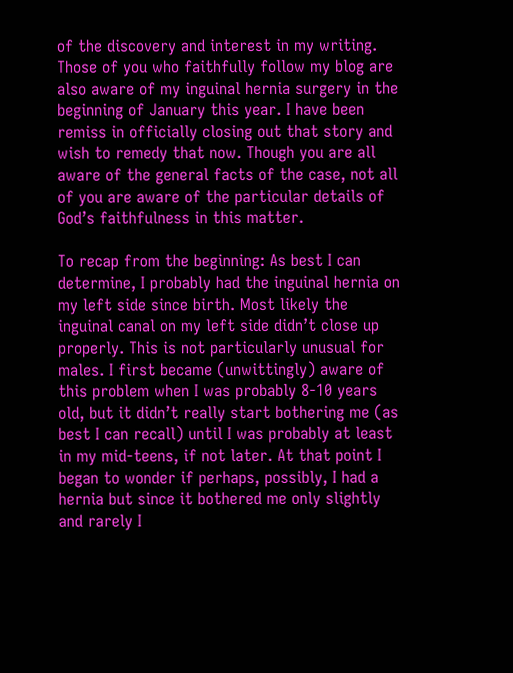of the discovery and interest in my writing. Those of you who faithfully follow my blog are also aware of my inguinal hernia surgery in the beginning of January this year. I have been remiss in officially closing out that story and wish to remedy that now. Though you are all aware of the general facts of the case, not all of you are aware of the particular details of God’s faithfulness in this matter.

To recap from the beginning: As best I can determine, I probably had the inguinal hernia on my left side since birth. Most likely the inguinal canal on my left side didn’t close up properly. This is not particularly unusual for males. I first became (unwittingly) aware of this problem when I was probably 8-10 years old, but it didn’t really start bothering me (as best I can recall) until I was probably at least in my mid-teens, if not later. At that point I began to wonder if perhaps, possibly, I had a hernia but since it bothered me only slightly and rarely I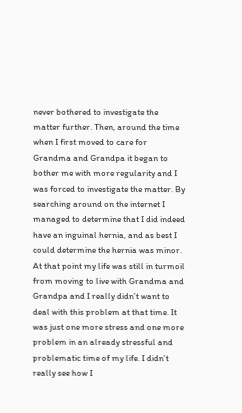never bothered to investigate the matter further. Then, around the time when I first moved to care for Grandma and Grandpa it began to bother me with more regularity and I was forced to investigate the matter. By searching around on the internet I managed to determine that I did indeed have an inguinal hernia, and as best I could determine the hernia was minor. At that point my life was still in turmoil from moving to live with Grandma and Grandpa and I really didn’t want to deal with this problem at that time. It was just one more stress and one more problem in an already stressful and problematic time of my life. I didn’t really see how I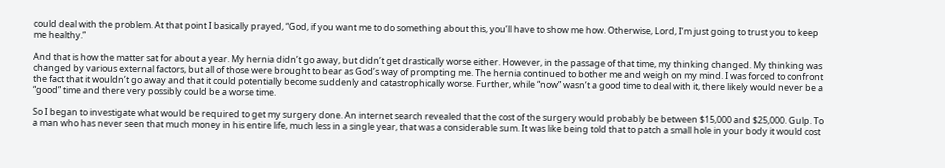could deal with the problem. At that point I basically prayed, “God, if you want me to do something about this, you’ll have to show me how. Otherwise, Lord, I’m just going to trust you to keep me healthy.”

And that is how the matter sat for about a year. My hernia didn’t go away, but didn’t get drastically worse either. However, in the passage of that time, my thinking changed. My thinking was changed by various external factors, but all of those were brought to bear as God’s way of prompting me. The hernia continued to bother me and weigh on my mind. I was forced to confront the fact that it wouldn’t go away and that it could potentially become suddenly and catastrophically worse. Further, while “now” wasn’t a good time to deal with it, there likely would never be a “good” time and there very possibly could be a worse time.

So I began to investigate what would be required to get my surgery done. An internet search revealed that the cost of the surgery would probably be between $15,000 and $25,000. Gulp. To a man who has never seen that much money in his entire life, much less in a single year, that was a considerable sum. It was like being told that to patch a small hole in your body it would cost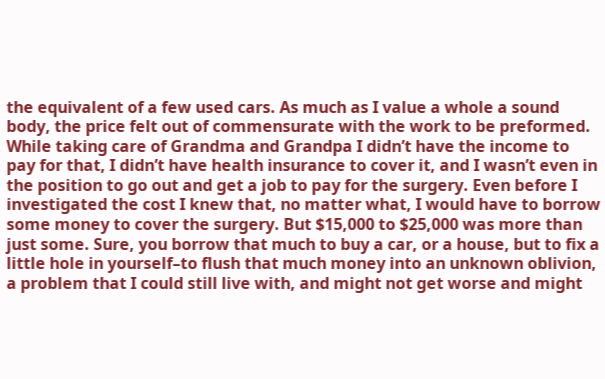the equivalent of a few used cars. As much as I value a whole a sound body, the price felt out of commensurate with the work to be preformed. While taking care of Grandma and Grandpa I didn’t have the income to pay for that, I didn’t have health insurance to cover it, and I wasn’t even in the position to go out and get a job to pay for the surgery. Even before I investigated the cost I knew that, no matter what, I would have to borrow some money to cover the surgery. But $15,000 to $25,000 was more than just some. Sure, you borrow that much to buy a car, or a house, but to fix a little hole in yourself–to flush that much money into an unknown oblivion, a problem that I could still live with, and might not get worse and might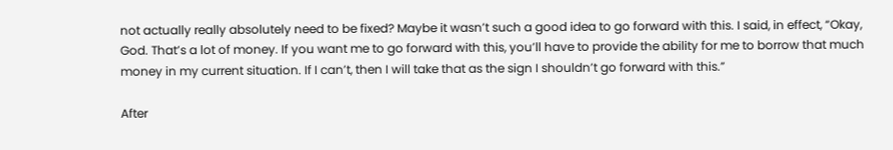not actually really absolutely need to be fixed? Maybe it wasn’t such a good idea to go forward with this. I said, in effect, “Okay, God. That’s a lot of money. If you want me to go forward with this, you’ll have to provide the ability for me to borrow that much money in my current situation. If I can’t, then I will take that as the sign I shouldn’t go forward with this.”

After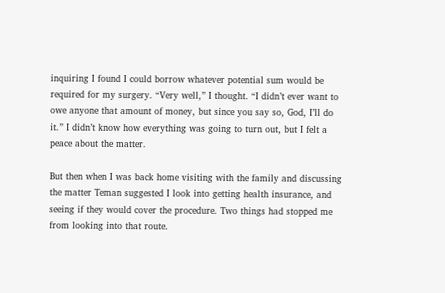inquiring I found I could borrow whatever potential sum would be required for my surgery. “Very well,” I thought. “I didn’t ever want to owe anyone that amount of money, but since you say so, God, I’ll do it.” I didn’t know how everything was going to turn out, but I felt a peace about the matter.

But then when I was back home visiting with the family and discussing the matter Teman suggested I look into getting health insurance, and seeing if they would cover the procedure. Two things had stopped me from looking into that route.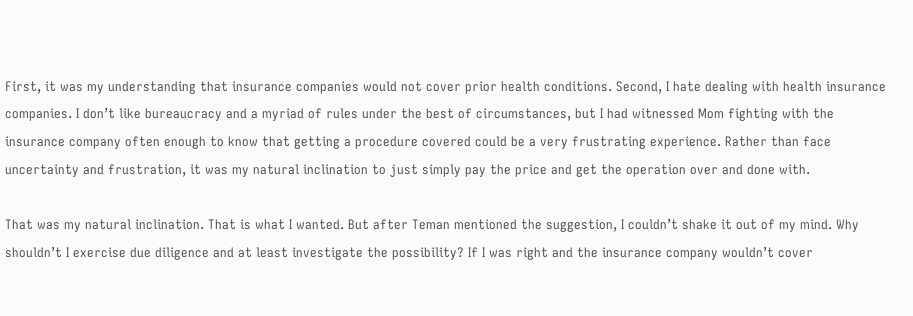First, it was my understanding that insurance companies would not cover prior health conditions. Second, I hate dealing with health insurance companies. I don’t like bureaucracy and a myriad of rules under the best of circumstances, but I had witnessed Mom fighting with the insurance company often enough to know that getting a procedure covered could be a very frustrating experience. Rather than face uncertainty and frustration, it was my natural inclination to just simply pay the price and get the operation over and done with.

That was my natural inclination. That is what I wanted. But after Teman mentioned the suggestion, I couldn’t shake it out of my mind. Why shouldn’t I exercise due diligence and at least investigate the possibility? If I was right and the insurance company wouldn’t cover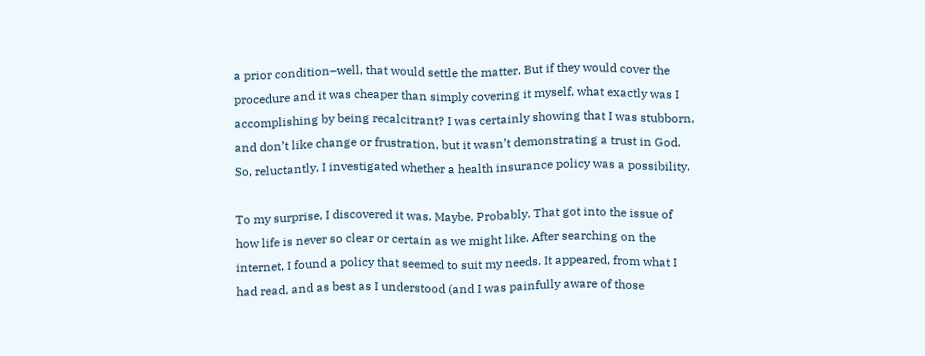a prior condition–well, that would settle the matter. But if they would cover the procedure and it was cheaper than simply covering it myself, what exactly was I accomplishing by being recalcitrant? I was certainly showing that I was stubborn, and don’t like change or frustration, but it wasn’t demonstrating a trust in God. So, reluctantly, I investigated whether a health insurance policy was a possibility.

To my surprise, I discovered it was. Maybe. Probably. That got into the issue of how life is never so clear or certain as we might like. After searching on the internet, I found a policy that seemed to suit my needs. It appeared, from what I had read, and as best as I understood (and I was painfully aware of those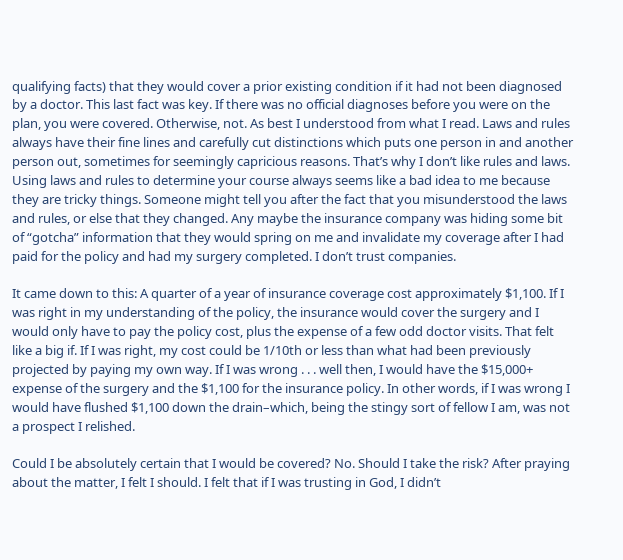qualifying facts) that they would cover a prior existing condition if it had not been diagnosed by a doctor. This last fact was key. If there was no official diagnoses before you were on the plan, you were covered. Otherwise, not. As best I understood from what I read. Laws and rules always have their fine lines and carefully cut distinctions which puts one person in and another person out, sometimes for seemingly capricious reasons. That’s why I don’t like rules and laws. Using laws and rules to determine your course always seems like a bad idea to me because they are tricky things. Someone might tell you after the fact that you misunderstood the laws and rules, or else that they changed. Any maybe the insurance company was hiding some bit of “gotcha” information that they would spring on me and invalidate my coverage after I had paid for the policy and had my surgery completed. I don’t trust companies.

It came down to this: A quarter of a year of insurance coverage cost approximately $1,100. If I was right in my understanding of the policy, the insurance would cover the surgery and I would only have to pay the policy cost, plus the expense of a few odd doctor visits. That felt like a big if. If I was right, my cost could be 1/10th or less than what had been previously projected by paying my own way. If I was wrong . . . well then, I would have the $15,000+ expense of the surgery and the $1,100 for the insurance policy. In other words, if I was wrong I would have flushed $1,100 down the drain–which, being the stingy sort of fellow I am, was not a prospect I relished.

Could I be absolutely certain that I would be covered? No. Should I take the risk? After praying about the matter, I felt I should. I felt that if I was trusting in God, I didn’t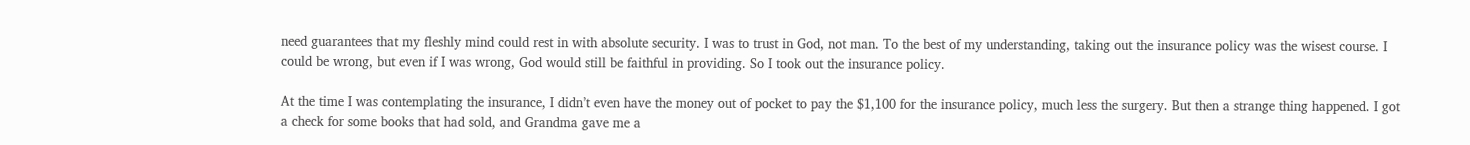need guarantees that my fleshly mind could rest in with absolute security. I was to trust in God, not man. To the best of my understanding, taking out the insurance policy was the wisest course. I could be wrong, but even if I was wrong, God would still be faithful in providing. So I took out the insurance policy.

At the time I was contemplating the insurance, I didn’t even have the money out of pocket to pay the $1,100 for the insurance policy, much less the surgery. But then a strange thing happened. I got a check for some books that had sold, and Grandma gave me a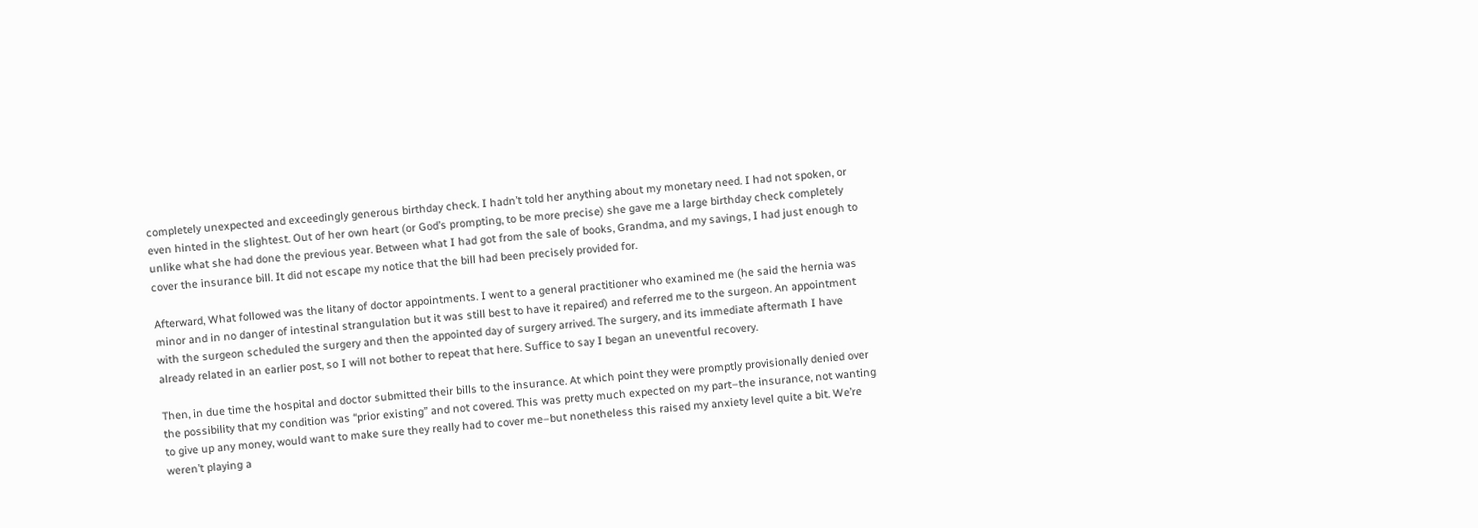completely unexpected and exceedingly generous birthday check. I hadn’t told her anything about my monetary need. I had not spoken, or even hinted in the slightest. Out of her own heart (or God’s prompting, to be more precise) she gave me a large birthday check completely unlike what she had done the previous year. Between what I had got from the sale of books, Grandma, and my savings, I had just enough to cover the insurance bill. It did not escape my notice that the bill had been precisely provided for.

Afterward, What followed was the litany of doctor appointments. I went to a general practitioner who examined me (he said the hernia was minor and in no danger of intestinal strangulation but it was still best to have it repaired) and referred me to the surgeon. An appointment with the surgeon scheduled the surgery and then the appointed day of surgery arrived. The surgery, and its immediate aftermath I have already related in an earlier post, so I will not bother to repeat that here. Suffice to say I began an uneventful recovery.

Then, in due time the hospital and doctor submitted their bills to the insurance. At which point they were promptly provisionally denied over the possibility that my condition was “prior existing” and not covered. This was pretty much expected on my part–the insurance, not wanting to give up any money, would want to make sure they really had to cover me–but nonetheless this raised my anxiety level quite a bit. We’re weren’t playing a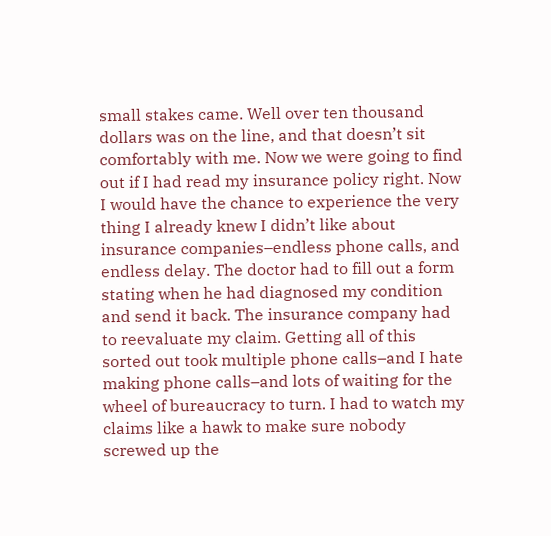small stakes came. Well over ten thousand dollars was on the line, and that doesn’t sit comfortably with me. Now we were going to find out if I had read my insurance policy right. Now I would have the chance to experience the very thing I already knew I didn’t like about insurance companies–endless phone calls, and endless delay. The doctor had to fill out a form stating when he had diagnosed my condition and send it back. The insurance company had to reevaluate my claim. Getting all of this sorted out took multiple phone calls–and I hate making phone calls–and lots of waiting for the wheel of bureaucracy to turn. I had to watch my claims like a hawk to make sure nobody screwed up the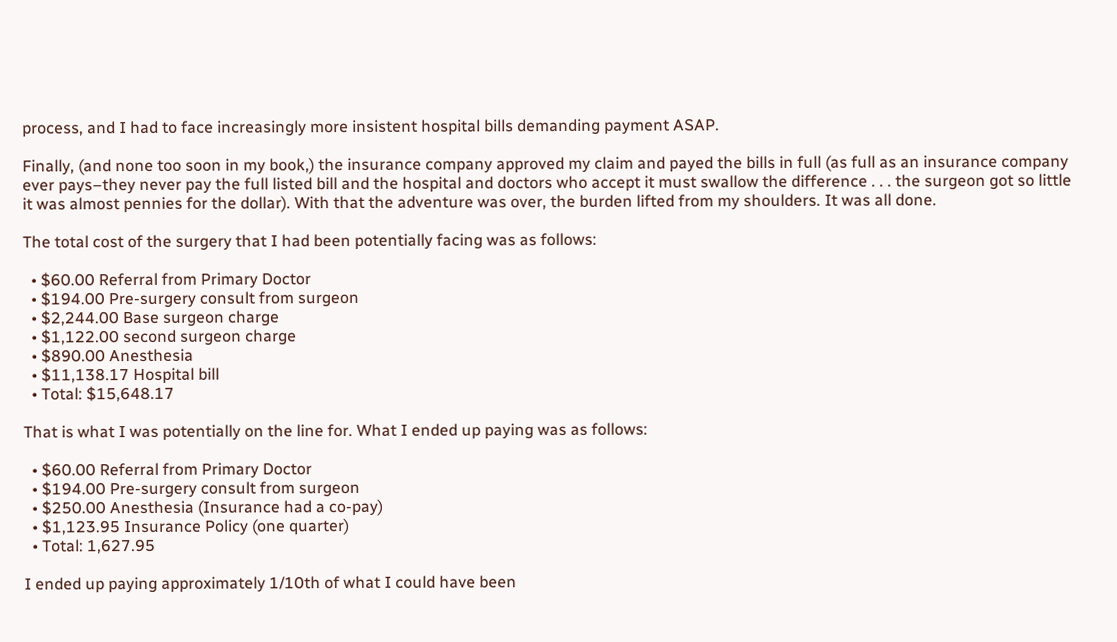process, and I had to face increasingly more insistent hospital bills demanding payment ASAP.

Finally, (and none too soon in my book,) the insurance company approved my claim and payed the bills in full (as full as an insurance company ever pays–they never pay the full listed bill and the hospital and doctors who accept it must swallow the difference . . . the surgeon got so little it was almost pennies for the dollar). With that the adventure was over, the burden lifted from my shoulders. It was all done.

The total cost of the surgery that I had been potentially facing was as follows:

  • $60.00 Referral from Primary Doctor
  • $194.00 Pre-surgery consult from surgeon
  • $2,244.00 Base surgeon charge
  • $1,122.00 second surgeon charge
  • $890.00 Anesthesia
  • $11,138.17 Hospital bill
  • Total: $15,648.17

That is what I was potentially on the line for. What I ended up paying was as follows:

  • $60.00 Referral from Primary Doctor
  • $194.00 Pre-surgery consult from surgeon
  • $250.00 Anesthesia (Insurance had a co-pay)
  • $1,123.95 Insurance Policy (one quarter)
  • Total: 1,627.95

I ended up paying approximately 1/10th of what I could have been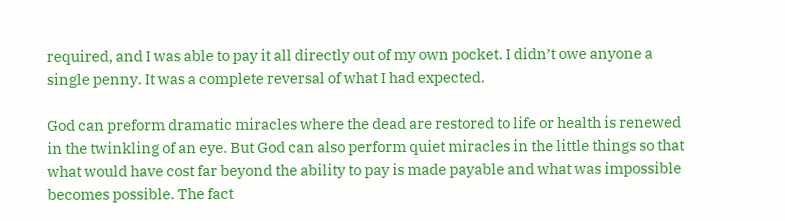required, and I was able to pay it all directly out of my own pocket. I didn’t owe anyone a single penny. It was a complete reversal of what I had expected.

God can preform dramatic miracles where the dead are restored to life or health is renewed in the twinkling of an eye. But God can also perform quiet miracles in the little things so that what would have cost far beyond the ability to pay is made payable and what was impossible becomes possible. The fact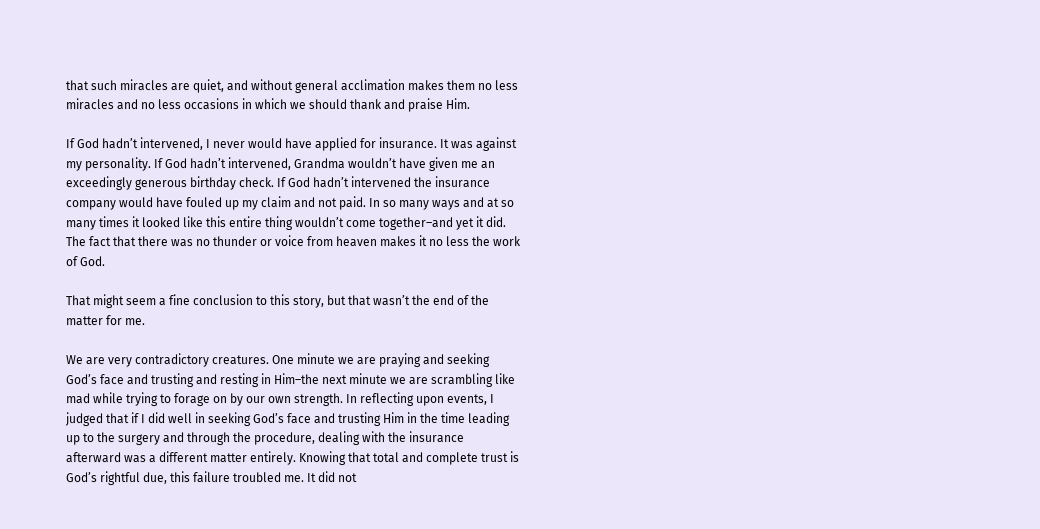that such miracles are quiet, and without general acclimation makes them no less miracles and no less occasions in which we should thank and praise Him.

If God hadn’t intervened, I never would have applied for insurance. It was against my personality. If God hadn’t intervened, Grandma wouldn’t have given me an exceedingly generous birthday check. If God hadn’t intervened the insurance company would have fouled up my claim and not paid. In so many ways and at so many times it looked like this entire thing wouldn’t come together–and yet it did. The fact that there was no thunder or voice from heaven makes it no less the work of God.

That might seem a fine conclusion to this story, but that wasn’t the end of the matter for me.

We are very contradictory creatures. One minute we are praying and seeking God’s face and trusting and resting in Him–the next minute we are scrambling like mad while trying to forage on by our own strength. In reflecting upon events, I judged that if I did well in seeking God’s face and trusting Him in the time leading up to the surgery and through the procedure, dealing with the insurance afterward was a different matter entirely. Knowing that total and complete trust is God’s rightful due, this failure troubled me. It did not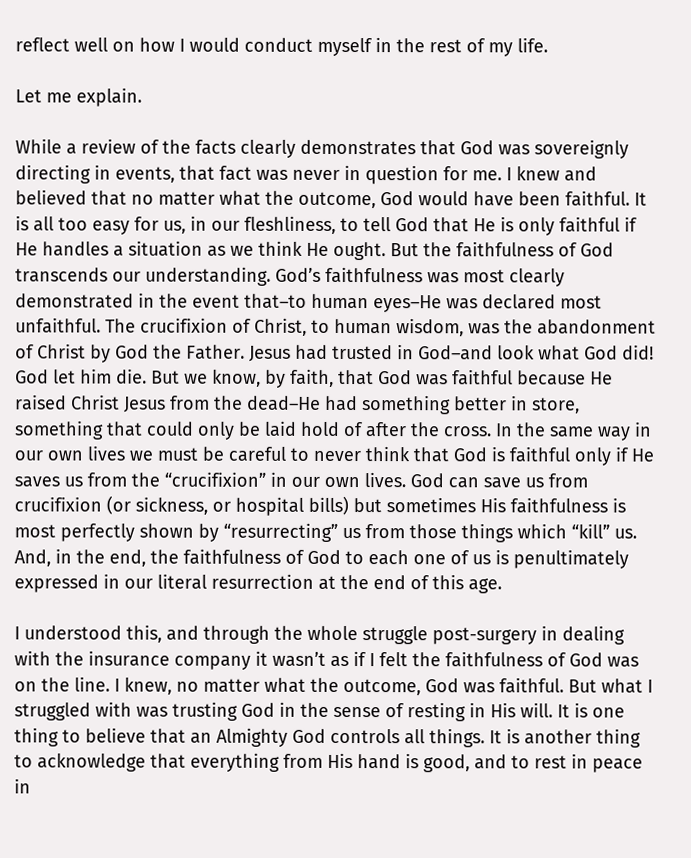reflect well on how I would conduct myself in the rest of my life.

Let me explain.

While a review of the facts clearly demonstrates that God was sovereignly directing in events, that fact was never in question for me. I knew and believed that no matter what the outcome, God would have been faithful. It is all too easy for us, in our fleshliness, to tell God that He is only faithful if He handles a situation as we think He ought. But the faithfulness of God transcends our understanding. God’s faithfulness was most clearly demonstrated in the event that–to human eyes–He was declared most unfaithful. The crucifixion of Christ, to human wisdom, was the abandonment of Christ by God the Father. Jesus had trusted in God–and look what God did! God let him die. But we know, by faith, that God was faithful because He raised Christ Jesus from the dead–He had something better in store, something that could only be laid hold of after the cross. In the same way in our own lives we must be careful to never think that God is faithful only if He saves us from the “crucifixion” in our own lives. God can save us from crucifixion (or sickness, or hospital bills) but sometimes His faithfulness is most perfectly shown by “resurrecting” us from those things which “kill” us. And, in the end, the faithfulness of God to each one of us is penultimately expressed in our literal resurrection at the end of this age.

I understood this, and through the whole struggle post-surgery in dealing with the insurance company it wasn’t as if I felt the faithfulness of God was on the line. I knew, no matter what the outcome, God was faithful. But what I struggled with was trusting God in the sense of resting in His will. It is one thing to believe that an Almighty God controls all things. It is another thing to acknowledge that everything from His hand is good, and to rest in peace in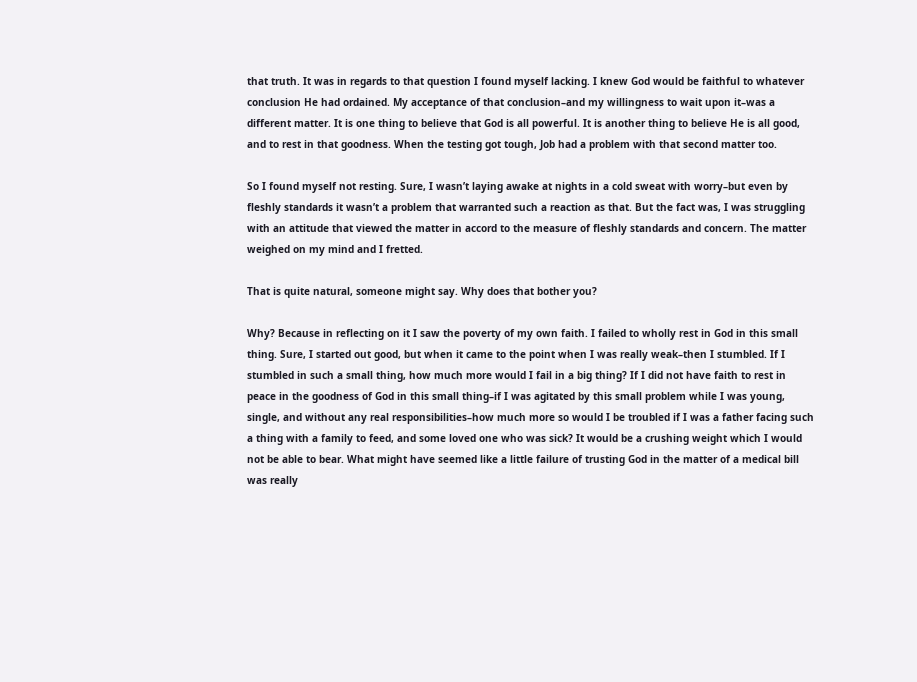that truth. It was in regards to that question I found myself lacking. I knew God would be faithful to whatever conclusion He had ordained. My acceptance of that conclusion–and my willingness to wait upon it–was a different matter. It is one thing to believe that God is all powerful. It is another thing to believe He is all good, and to rest in that goodness. When the testing got tough, Job had a problem with that second matter too.

So I found myself not resting. Sure, I wasn’t laying awake at nights in a cold sweat with worry–but even by fleshly standards it wasn’t a problem that warranted such a reaction as that. But the fact was, I was struggling with an attitude that viewed the matter in accord to the measure of fleshly standards and concern. The matter weighed on my mind and I fretted.

That is quite natural, someone might say. Why does that bother you?

Why? Because in reflecting on it I saw the poverty of my own faith. I failed to wholly rest in God in this small thing. Sure, I started out good, but when it came to the point when I was really weak–then I stumbled. If I stumbled in such a small thing, how much more would I fail in a big thing? If I did not have faith to rest in peace in the goodness of God in this small thing–if I was agitated by this small problem while I was young, single, and without any real responsibilities–how much more so would I be troubled if I was a father facing such a thing with a family to feed, and some loved one who was sick? It would be a crushing weight which I would not be able to bear. What might have seemed like a little failure of trusting God in the matter of a medical bill was really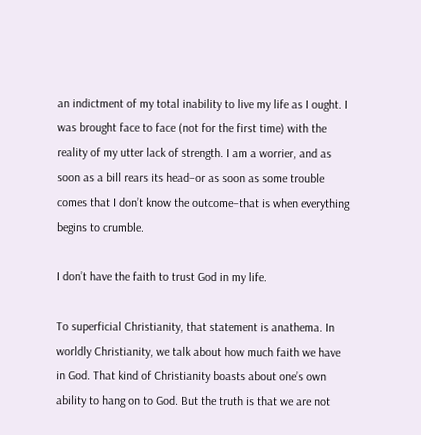an indictment of my total inability to live my life as I ought. I was brought face to face (not for the first time) with the reality of my utter lack of strength. I am a worrier, and as soon as a bill rears its head–or as soon as some trouble comes that I don’t know the outcome–that is when everything begins to crumble.

I don’t have the faith to trust God in my life.

To superficial Christianity, that statement is anathema. In worldly Christianity, we talk about how much faith we have in God. That kind of Christianity boasts about one’s own ability to hang on to God. But the truth is that we are not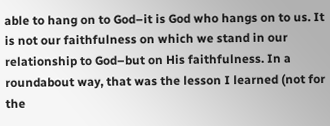able to hang on to God–it is God who hangs on to us. It is not our faithfulness on which we stand in our relationship to God–but on His faithfulness. In a roundabout way, that was the lesson I learned (not for the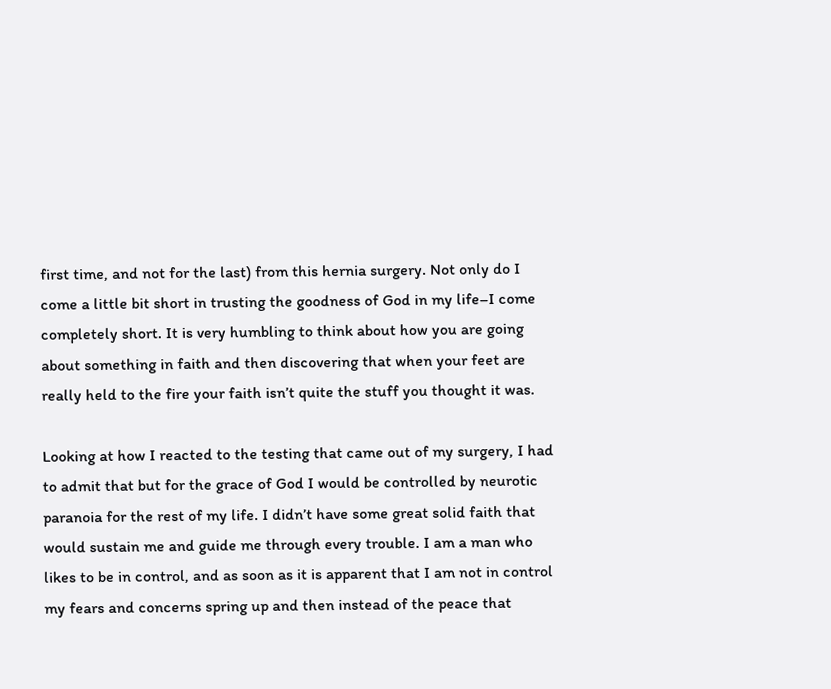first time, and not for the last) from this hernia surgery. Not only do I come a little bit short in trusting the goodness of God in my life–I come completely short. It is very humbling to think about how you are going about something in faith and then discovering that when your feet are really held to the fire your faith isn’t quite the stuff you thought it was.

Looking at how I reacted to the testing that came out of my surgery, I had to admit that but for the grace of God I would be controlled by neurotic paranoia for the rest of my life. I didn’t have some great solid faith that would sustain me and guide me through every trouble. I am a man who likes to be in control, and as soon as it is apparent that I am not in control my fears and concerns spring up and then instead of the peace that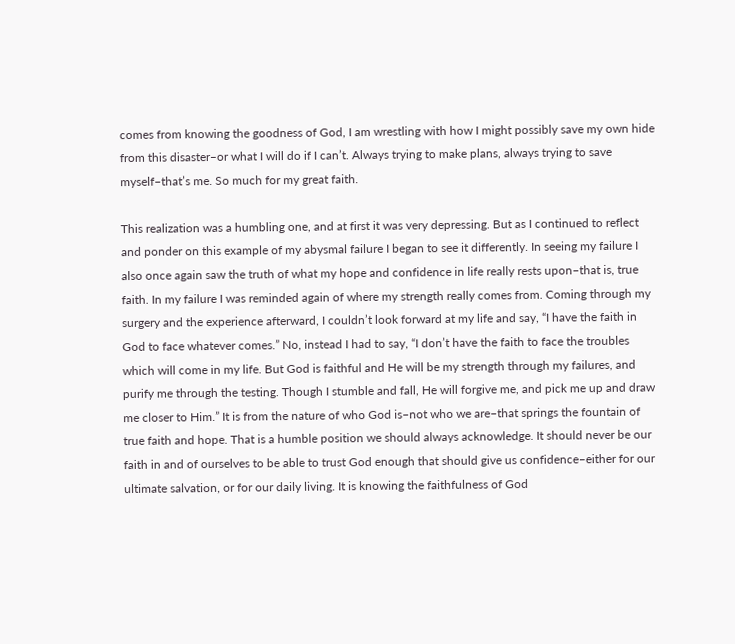comes from knowing the goodness of God, I am wrestling with how I might possibly save my own hide from this disaster–or what I will do if I can’t. Always trying to make plans, always trying to save myself–that’s me. So much for my great faith.

This realization was a humbling one, and at first it was very depressing. But as I continued to reflect and ponder on this example of my abysmal failure I began to see it differently. In seeing my failure I also once again saw the truth of what my hope and confidence in life really rests upon–that is, true faith. In my failure I was reminded again of where my strength really comes from. Coming through my surgery and the experience afterward, I couldn’t look forward at my life and say, “I have the faith in God to face whatever comes.” No, instead I had to say, “I don’t have the faith to face the troubles which will come in my life. But God is faithful and He will be my strength through my failures, and purify me through the testing. Though I stumble and fall, He will forgive me, and pick me up and draw me closer to Him.” It is from the nature of who God is–not who we are–that springs the fountain of true faith and hope. That is a humble position we should always acknowledge. It should never be our faith in and of ourselves to be able to trust God enough that should give us confidence–either for our ultimate salvation, or for our daily living. It is knowing the faithfulness of God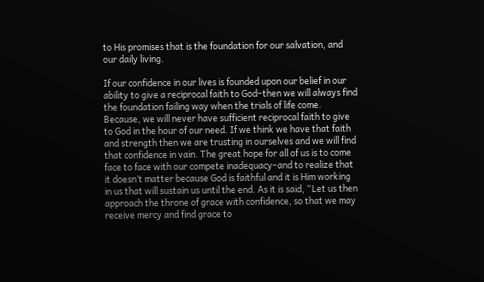to His promises that is the foundation for our salvation, and our daily living.

If our confidence in our lives is founded upon our belief in our ability to give a reciprocal faith to God–then we will always find the foundation failing way when the trials of life come. Because, we will never have sufficient reciprocal faith to give to God in the hour of our need. If we think we have that faith and strength then we are trusting in ourselves and we will find that confidence in vain. The great hope for all of us is to come face to face with our compete inadequacy–and to realize that it doesn’t matter because God is faithful and it is Him working in us that will sustain us until the end. As it is said, “Let us then approach the throne of grace with confidence, so that we may receive mercy and find grace to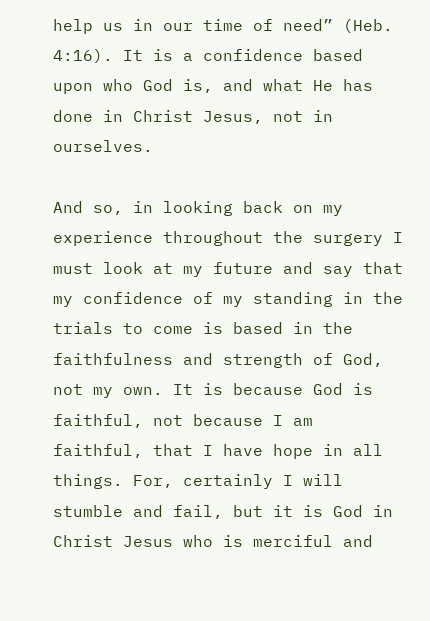help us in our time of need” (Heb. 4:16). It is a confidence based upon who God is, and what He has done in Christ Jesus, not in ourselves.

And so, in looking back on my experience throughout the surgery I must look at my future and say that my confidence of my standing in the trials to come is based in the faithfulness and strength of God, not my own. It is because God is faithful, not because I am faithful, that I have hope in all things. For, certainly I will stumble and fail, but it is God in Christ Jesus who is merciful and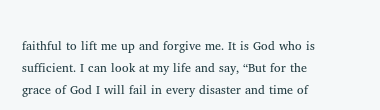faithful to lift me up and forgive me. It is God who is sufficient. I can look at my life and say, “But for the grace of God I will fail in every disaster and time of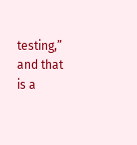testing,” and that is a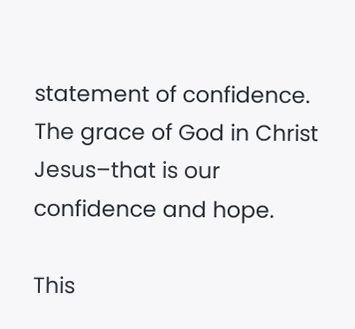statement of confidence. The grace of God in Christ Jesus–that is our confidence and hope.

This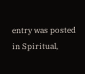entry was posted in Spiritual,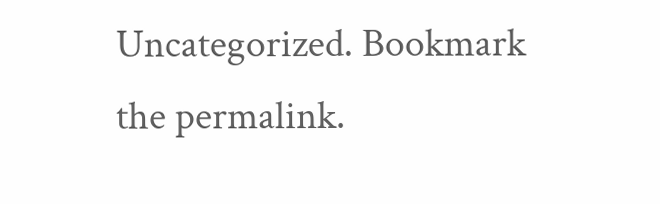Uncategorized. Bookmark the permalink.